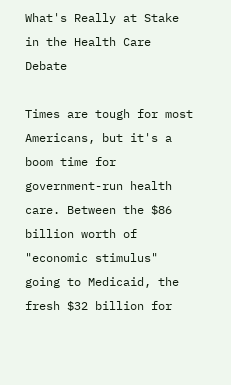What's Really at Stake in the Health Care Debate

Times are tough for most Americans, but it's a boom time for government-run health care. Between the $86 billion worth of "economic stimulus" going to Medicaid, the fresh $32 billion for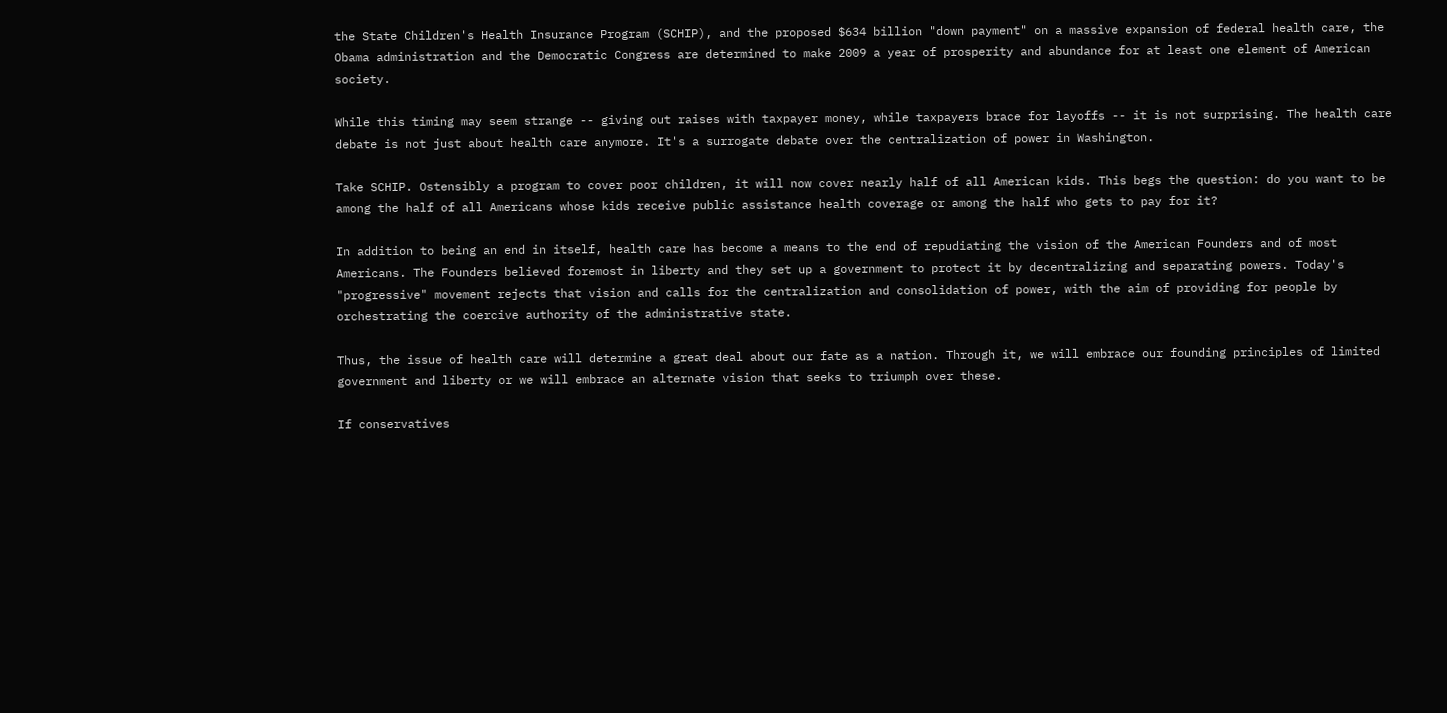the State Children's Health Insurance Program (SCHIP), and the proposed $634 billion "down payment" on a massive expansion of federal health care, the Obama administration and the Democratic Congress are determined to make 2009 a year of prosperity and abundance for at least one element of American society.

While this timing may seem strange -- giving out raises with taxpayer money, while taxpayers brace for layoffs -- it is not surprising. The health care debate is not just about health care anymore. It's a surrogate debate over the centralization of power in Washington.

Take SCHIP. Ostensibly a program to cover poor children, it will now cover nearly half of all American kids. This begs the question: do you want to be among the half of all Americans whose kids receive public assistance health coverage or among the half who gets to pay for it?

In addition to being an end in itself, health care has become a means to the end of repudiating the vision of the American Founders and of most Americans. The Founders believed foremost in liberty and they set up a government to protect it by decentralizing and separating powers. Today's "progressive" movement rejects that vision and calls for the centralization and consolidation of power, with the aim of providing for people by orchestrating the coercive authority of the administrative state.

Thus, the issue of health care will determine a great deal about our fate as a nation. Through it, we will embrace our founding principles of limited government and liberty or we will embrace an alternate vision that seeks to triumph over these.

If conservatives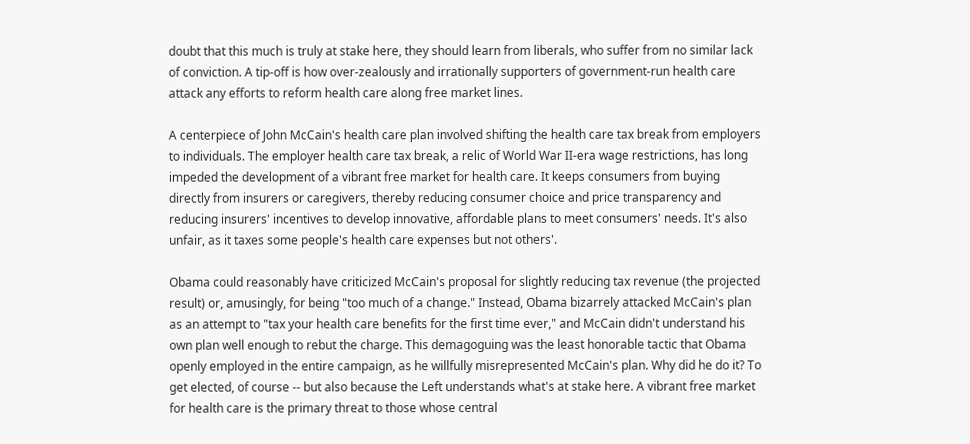doubt that this much is truly at stake here, they should learn from liberals, who suffer from no similar lack of conviction. A tip-off is how over-zealously and irrationally supporters of government-run health care attack any efforts to reform health care along free market lines.

A centerpiece of John McCain's health care plan involved shifting the health care tax break from employers to individuals. The employer health care tax break, a relic of World War II-era wage restrictions, has long impeded the development of a vibrant free market for health care. It keeps consumers from buying directly from insurers or caregivers, thereby reducing consumer choice and price transparency and reducing insurers' incentives to develop innovative, affordable plans to meet consumers' needs. It's also unfair, as it taxes some people's health care expenses but not others'.

Obama could reasonably have criticized McCain's proposal for slightly reducing tax revenue (the projected result) or, amusingly, for being "too much of a change." Instead, Obama bizarrely attacked McCain's plan as an attempt to "tax your health care benefits for the first time ever," and McCain didn't understand his own plan well enough to rebut the charge. This demagoguing was the least honorable tactic that Obama openly employed in the entire campaign, as he willfully misrepresented McCain's plan. Why did he do it? To get elected, of course -- but also because the Left understands what's at stake here. A vibrant free market for health care is the primary threat to those whose central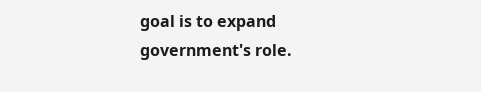goal is to expand government's role.